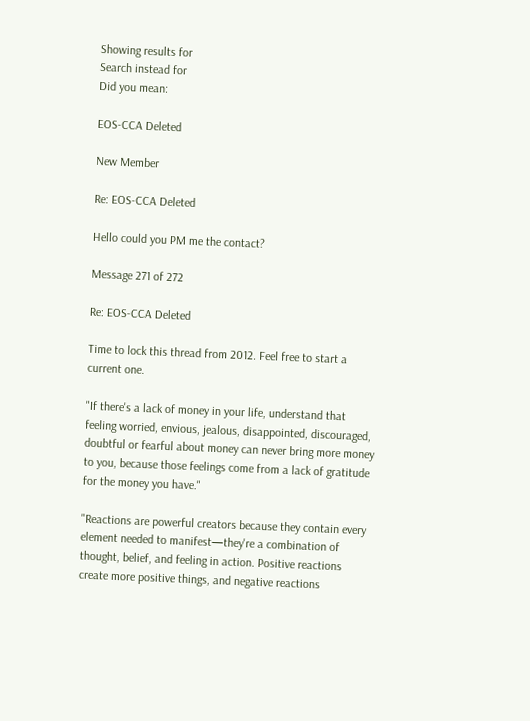Showing results for
Search instead for
Did you mean:

EOS-CCA Deleted

New Member

Re: EOS-CCA Deleted

Hello could you PM me the contact?

Message 271 of 272

Re: EOS-CCA Deleted

Time to lock this thread from 2012. Feel free to start a current one.

"If there's a lack of money in your life, understand that feeling worried, envious, jealous, disappointed, discouraged, doubtful or fearful about money can never bring more money to you, because those feelings come from a lack of gratitude for the money you have."

"Reactions are powerful creators because they contain every element needed to manifest—they're a combination of thought, belief, and feeling in action. Positive reactions create more positive things, and negative reactions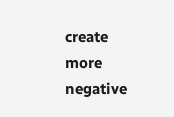create more negative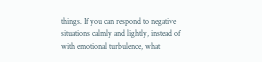things. If you can respond to negative situations calmly and lightly, instead of with emotional turbulence, what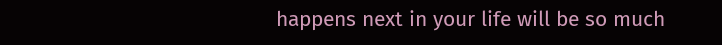happens next in your life will be so much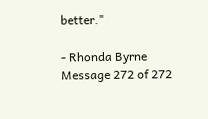better."

- Rhonda Byrne
Message 272 of 272